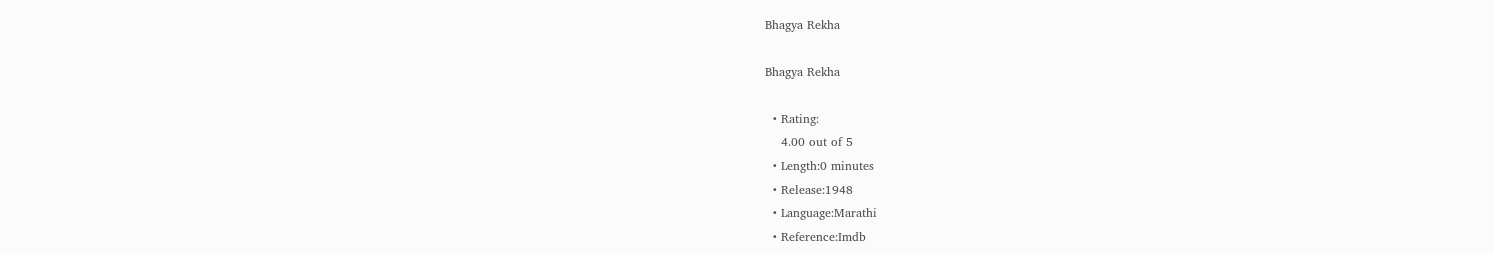Bhagya Rekha

Bhagya Rekha

  • Rating:
    4.00 out of 5
  • Length:0 minutes
  • Release:1948
  • Language:Marathi
  • Reference:Imdb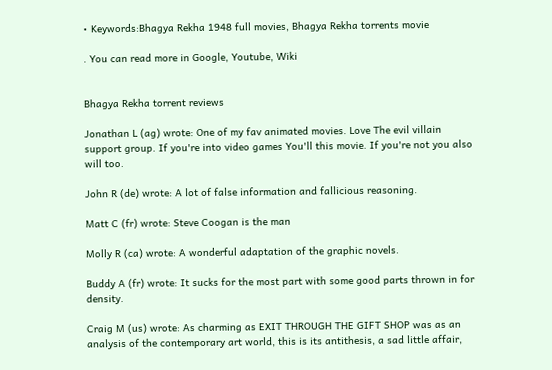• Keywords:Bhagya Rekha 1948 full movies, Bhagya Rekha torrents movie

. You can read more in Google, Youtube, Wiki


Bhagya Rekha torrent reviews

Jonathan L (ag) wrote: One of my fav animated movies. Love The evil villain support group. If you're into video games You'll this movie. If you're not you also will too.

John R (de) wrote: A lot of false information and fallicious reasoning.

Matt C (fr) wrote: Steve Coogan is the man

Molly R (ca) wrote: A wonderful adaptation of the graphic novels.

Buddy A (fr) wrote: It sucks for the most part with some good parts thrown in for density.

Craig M (us) wrote: As charming as EXIT THROUGH THE GIFT SHOP was as an analysis of the contemporary art world, this is its antithesis, a sad little affair,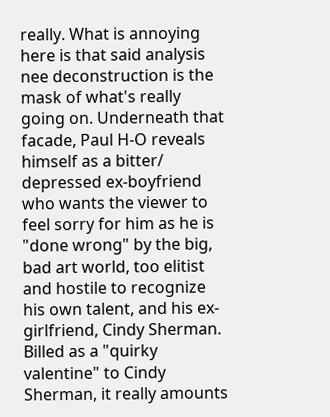really. What is annoying here is that said analysis nee deconstruction is the mask of what's really going on. Underneath that facade, Paul H-O reveals himself as a bitter/ depressed ex-boyfriend who wants the viewer to feel sorry for him as he is "done wrong" by the big, bad art world, too elitist and hostile to recognize his own talent, and his ex-girlfriend, Cindy Sherman. Billed as a "quirky valentine" to Cindy Sherman, it really amounts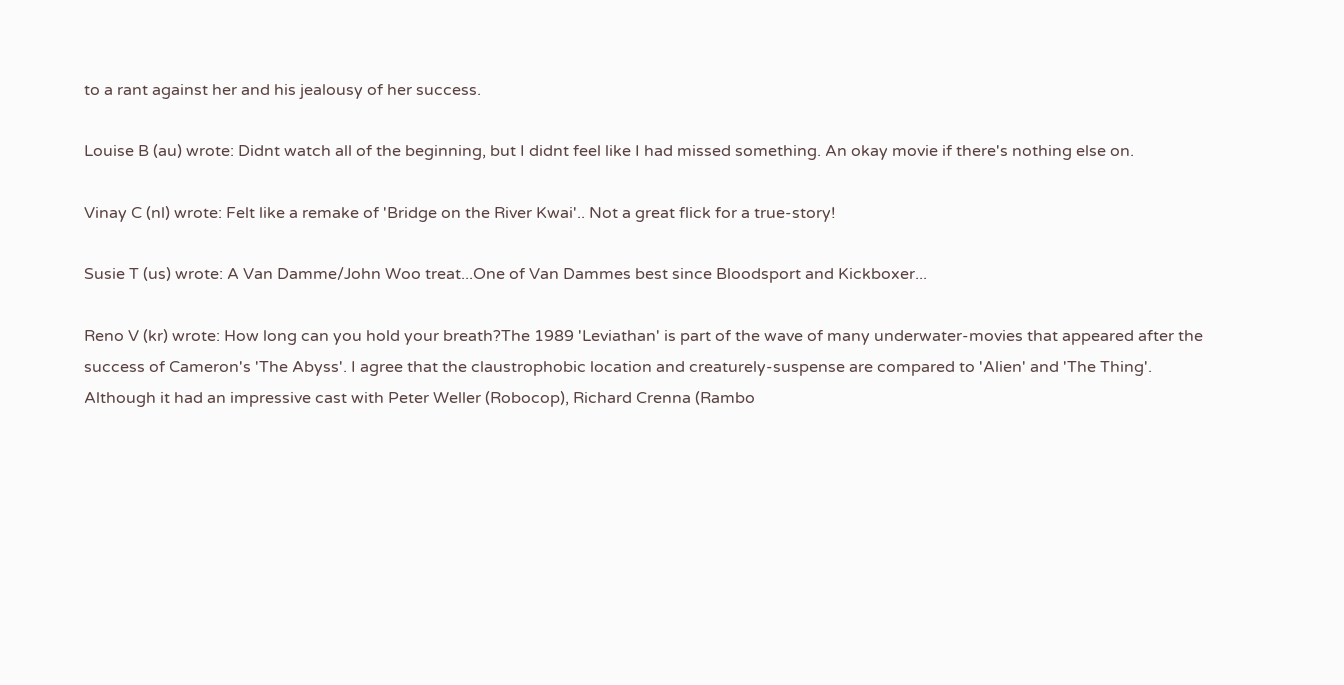to a rant against her and his jealousy of her success.

Louise B (au) wrote: Didnt watch all of the beginning, but I didnt feel like I had missed something. An okay movie if there's nothing else on.

Vinay C (nl) wrote: Felt like a remake of 'Bridge on the River Kwai'.. Not a great flick for a true-story!

Susie T (us) wrote: A Van Damme/John Woo treat...One of Van Dammes best since Bloodsport and Kickboxer...

Reno V (kr) wrote: How long can you hold your breath?The 1989 'Leviathan' is part of the wave of many underwater-movies that appeared after the success of Cameron's 'The Abyss'. I agree that the claustrophobic location and creaturely-suspense are compared to 'Alien' and 'The Thing'. Although it had an impressive cast with Peter Weller (Robocop), Richard Crenna (Rambo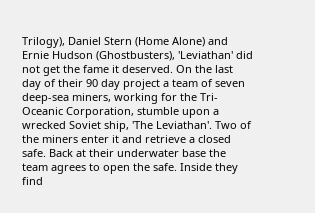Trilogy), Daniel Stern (Home Alone) and Ernie Hudson (Ghostbusters), 'Leviathan' did not get the fame it deserved. On the last day of their 90 day project a team of seven deep-sea miners, working for the Tri-Oceanic Corporation, stumble upon a wrecked Soviet ship, 'The Leviathan'. Two of the miners enter it and retrieve a closed safe. Back at their underwater base the team agrees to open the safe. Inside they find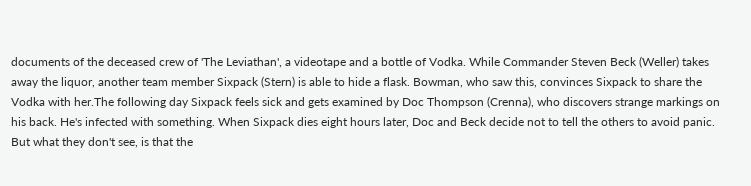documents of the deceased crew of 'The Leviathan', a videotape and a bottle of Vodka. While Commander Steven Beck (Weller) takes away the liquor, another team member Sixpack (Stern) is able to hide a flask. Bowman, who saw this, convinces Sixpack to share the Vodka with her.The following day Sixpack feels sick and gets examined by Doc Thompson (Crenna), who discovers strange markings on his back. He's infected with something. When Sixpack dies eight hours later, Doc and Beck decide not to tell the others to avoid panic. But what they don't see, is that the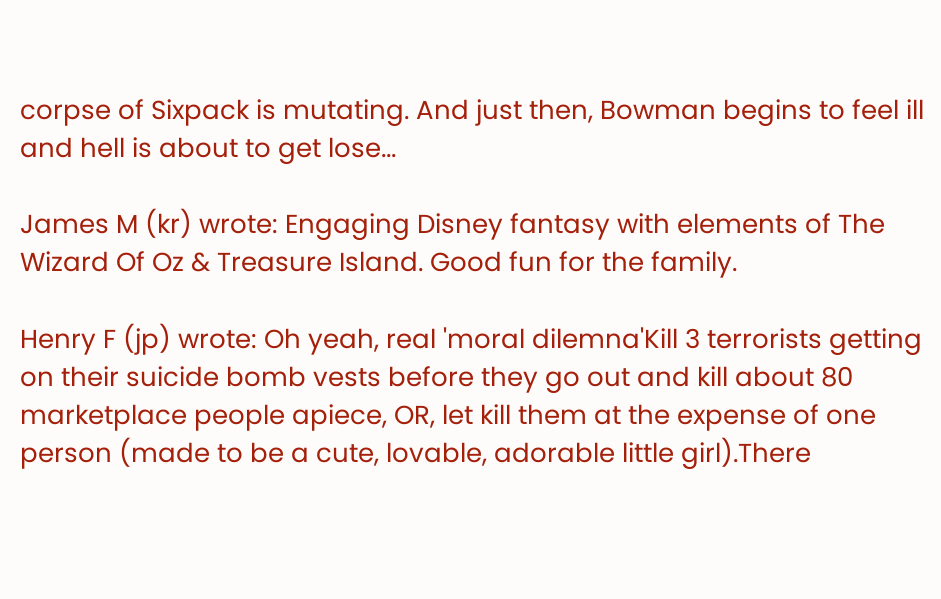corpse of Sixpack is mutating. And just then, Bowman begins to feel ill and hell is about to get lose...

James M (kr) wrote: Engaging Disney fantasy with elements of The Wizard Of Oz & Treasure Island. Good fun for the family.

Henry F (jp) wrote: Oh yeah, real 'moral dilemna'Kill 3 terrorists getting on their suicide bomb vests before they go out and kill about 80 marketplace people apiece, OR, let kill them at the expense of one person (made to be a cute, lovable, adorable little girl).There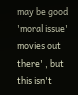may be good 'moral issue' movies out there' , but this isn't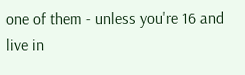one of them - unless you're 16 and live in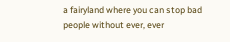a fairyland where you can stop bad people without ever, ever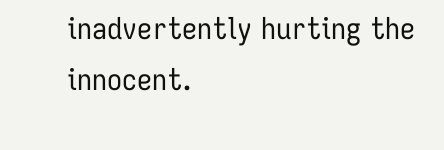inadvertently hurting the innocent.